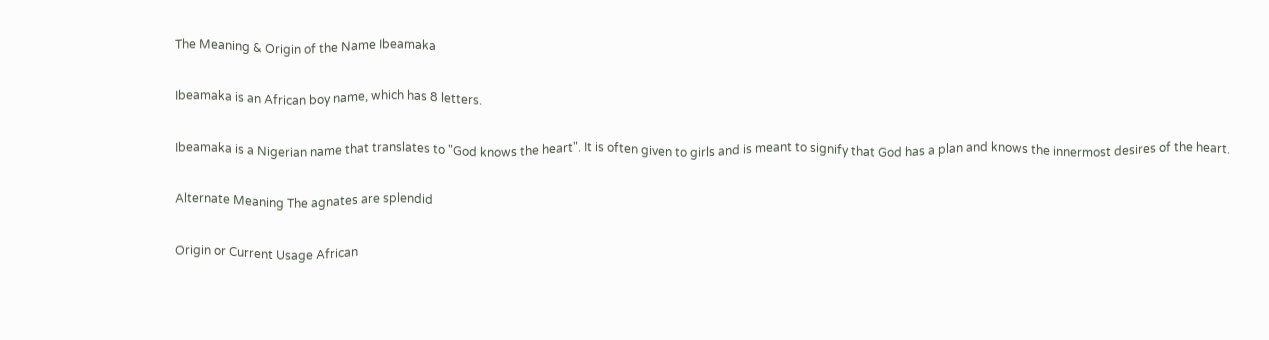The Meaning & Origin of the Name Ibeamaka

Ibeamaka is an African boy name, which has 8 letters.

Ibeamaka is a Nigerian name that translates to "God knows the heart". It is often given to girls and is meant to signify that God has a plan and knows the innermost desires of the heart.

Alternate Meaning The agnates are splendid

Origin or Current Usage African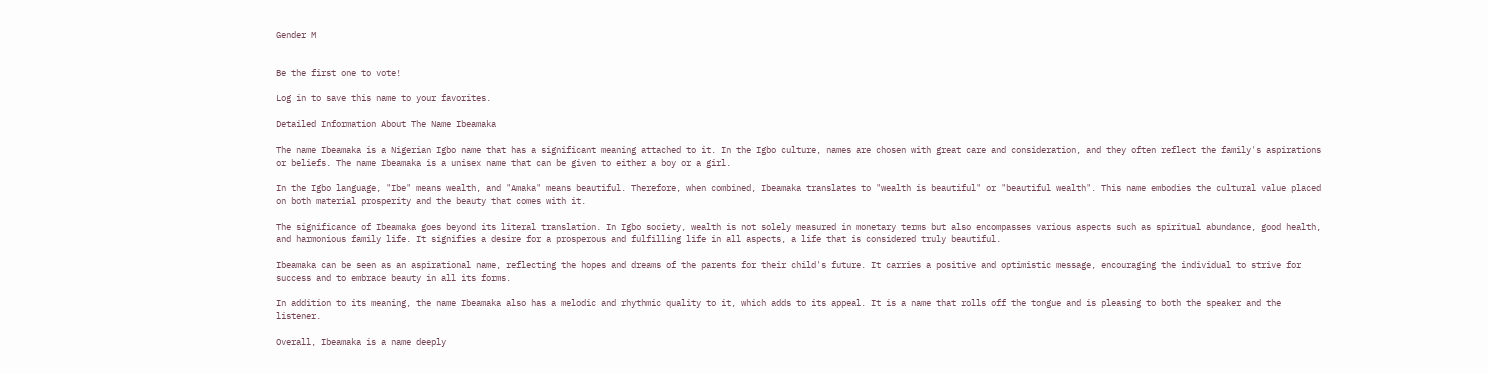Gender M


Be the first one to vote!

Log in to save this name to your favorites.

Detailed Information About The Name Ibeamaka

The name Ibeamaka is a Nigerian Igbo name that has a significant meaning attached to it. In the Igbo culture, names are chosen with great care and consideration, and they often reflect the family's aspirations or beliefs. The name Ibeamaka is a unisex name that can be given to either a boy or a girl.

In the Igbo language, "Ibe" means wealth, and "Amaka" means beautiful. Therefore, when combined, Ibeamaka translates to "wealth is beautiful" or "beautiful wealth". This name embodies the cultural value placed on both material prosperity and the beauty that comes with it.

The significance of Ibeamaka goes beyond its literal translation. In Igbo society, wealth is not solely measured in monetary terms but also encompasses various aspects such as spiritual abundance, good health, and harmonious family life. It signifies a desire for a prosperous and fulfilling life in all aspects, a life that is considered truly beautiful.

Ibeamaka can be seen as an aspirational name, reflecting the hopes and dreams of the parents for their child's future. It carries a positive and optimistic message, encouraging the individual to strive for success and to embrace beauty in all its forms.

In addition to its meaning, the name Ibeamaka also has a melodic and rhythmic quality to it, which adds to its appeal. It is a name that rolls off the tongue and is pleasing to both the speaker and the listener.

Overall, Ibeamaka is a name deeply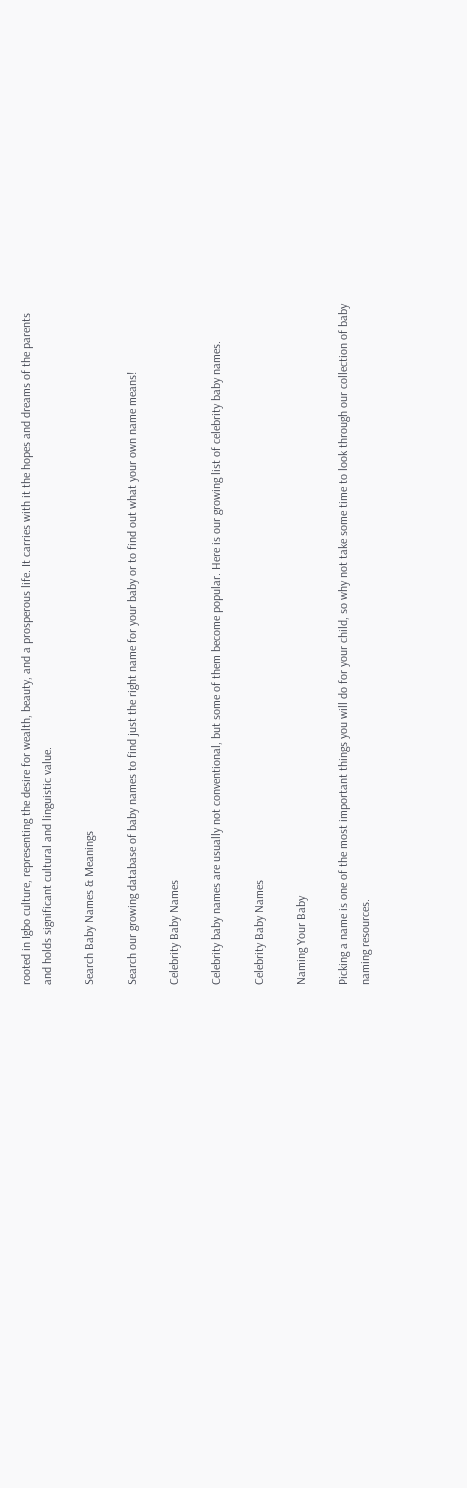rooted in Igbo culture, representing the desire for wealth, beauty, and a prosperous life. It carries with it the hopes and dreams of the parents and holds significant cultural and linguistic value.

Search Baby Names & Meanings

Search our growing database of baby names to find just the right name for your baby or to find out what your own name means!

Celebrity Baby Names

Celebrity baby names are usually not conventional, but some of them become popular. Here is our growing list of celebrity baby names.

Celebrity Baby Names

Naming Your Baby

Picking a name is one of the most important things you will do for your child, so why not take some time to look through our collection of baby naming resources.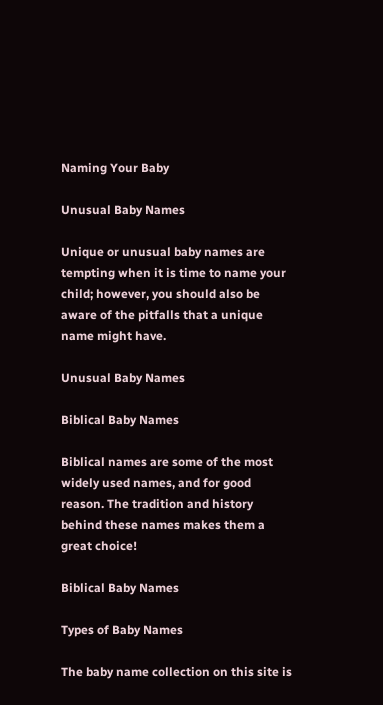Naming Your Baby

Unusual Baby Names

Unique or unusual baby names are tempting when it is time to name your child; however, you should also be aware of the pitfalls that a unique name might have.

Unusual Baby Names

Biblical Baby Names

Biblical names are some of the most widely used names, and for good reason. The tradition and history behind these names makes them a great choice!

Biblical Baby Names

Types of Baby Names

The baby name collection on this site is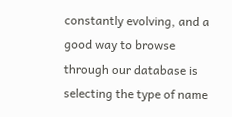constantly evolving, and a good way to browse through our database is selecting the type of name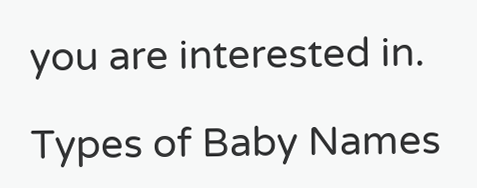you are interested in.

Types of Baby Names